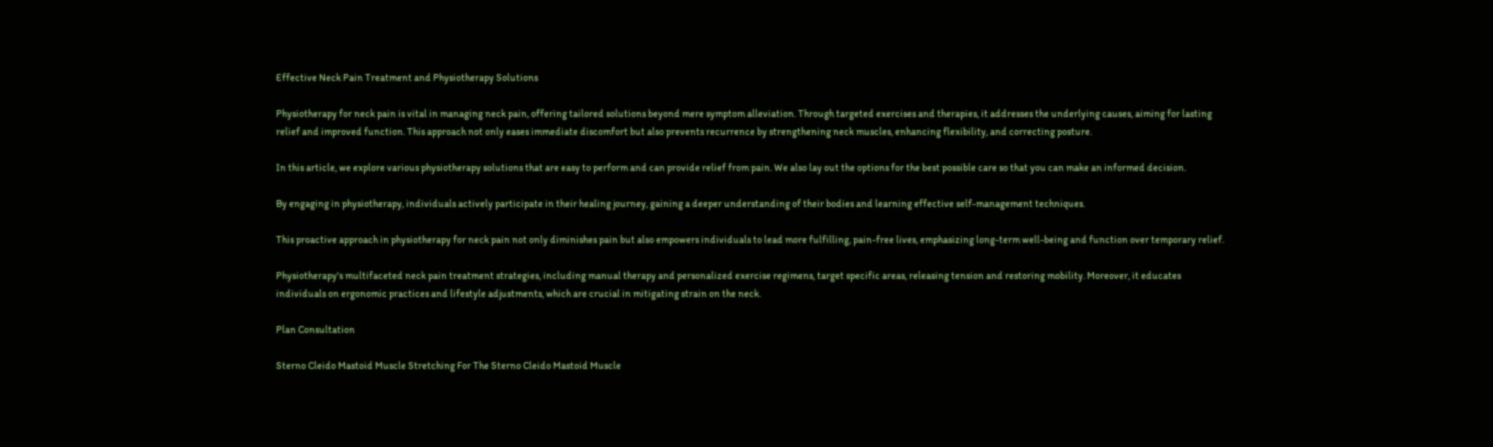Effective Neck Pain Treatment and Physiotherapy Solutions

Physiotherapy for neck pain is vital in managing neck pain, offering tailored solutions beyond mere symptom alleviation. Through targeted exercises and therapies, it addresses the underlying causes, aiming for lasting relief and improved function. This approach not only eases immediate discomfort but also prevents recurrence by strengthening neck muscles, enhancing flexibility, and correcting posture.

In this article, we explore various physiotherapy solutions that are easy to perform and can provide relief from pain. We also lay out the options for the best possible care so that you can make an informed decision.

By engaging in physiotherapy, individuals actively participate in their healing journey, gaining a deeper understanding of their bodies and learning effective self-management techniques.

This proactive approach in physiotherapy for neck pain not only diminishes pain but also empowers individuals to lead more fulfilling, pain-free lives, emphasizing long-term well-being and function over temporary relief.

Physiotherapy's multifaceted neck pain treatment strategies, including manual therapy and personalized exercise regimens, target specific areas, releasing tension and restoring mobility. Moreover, it educates individuals on ergonomic practices and lifestyle adjustments, which are crucial in mitigating strain on the neck.

Plan Consultation

Sterno Cleido Mastoid Muscle Stretching For The Sterno Cleido Mastoid Muscle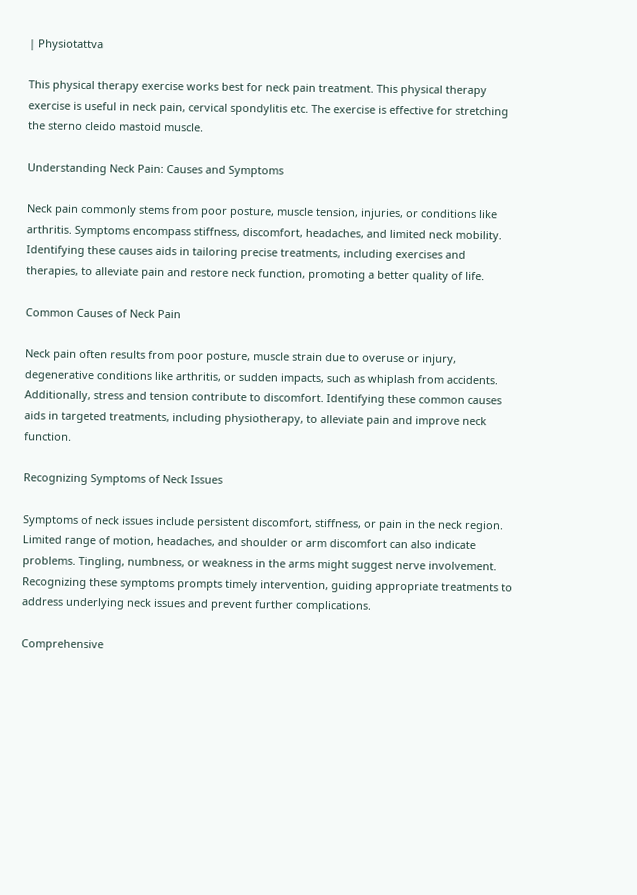| Physiotattva

This physical therapy exercise works best for neck pain treatment. This physical therapy exercise is useful in neck pain, cervical spondylitis etc. The exercise is effective for stretching the sterno cleido mastoid muscle.

Understanding Neck Pain: Causes and Symptoms

Neck pain commonly stems from poor posture, muscle tension, injuries, or conditions like arthritis. Symptoms encompass stiffness, discomfort, headaches, and limited neck mobility. Identifying these causes aids in tailoring precise treatments, including exercises and therapies, to alleviate pain and restore neck function, promoting a better quality of life.

Common Causes of Neck Pain

Neck pain often results from poor posture, muscle strain due to overuse or injury, degenerative conditions like arthritis, or sudden impacts, such as whiplash from accidents. Additionally, stress and tension contribute to discomfort. Identifying these common causes aids in targeted treatments, including physiotherapy, to alleviate pain and improve neck function.

Recognizing Symptoms of Neck Issues

Symptoms of neck issues include persistent discomfort, stiffness, or pain in the neck region. Limited range of motion, headaches, and shoulder or arm discomfort can also indicate problems. Tingling, numbness, or weakness in the arms might suggest nerve involvement. Recognizing these symptoms prompts timely intervention, guiding appropriate treatments to address underlying neck issues and prevent further complications.

Comprehensive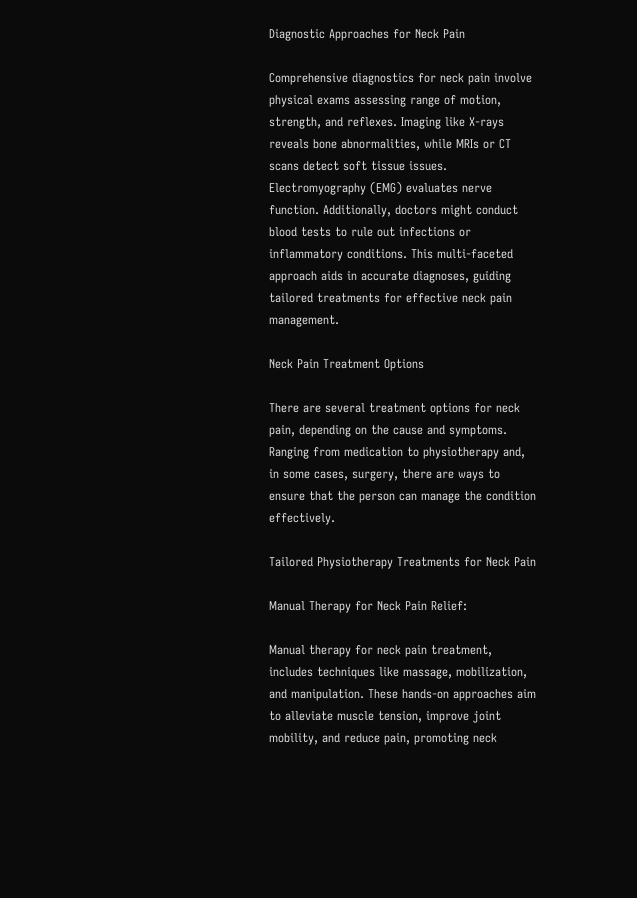Diagnostic Approaches for Neck Pain

Comprehensive diagnostics for neck pain involve physical exams assessing range of motion, strength, and reflexes. Imaging like X-rays reveals bone abnormalities, while MRIs or CT scans detect soft tissue issues. Electromyography (EMG) evaluates nerve function. Additionally, doctors might conduct blood tests to rule out infections or inflammatory conditions. This multi-faceted approach aids in accurate diagnoses, guiding tailored treatments for effective neck pain management.

Neck Pain Treatment Options

There are several treatment options for neck pain, depending on the cause and symptoms. Ranging from medication to physiotherapy and, in some cases, surgery, there are ways to ensure that the person can manage the condition effectively.

Tailored Physiotherapy Treatments for Neck Pain

Manual Therapy for Neck Pain Relief:

Manual therapy for neck pain treatment, includes techniques like massage, mobilization, and manipulation. These hands-on approaches aim to alleviate muscle tension, improve joint mobility, and reduce pain, promoting neck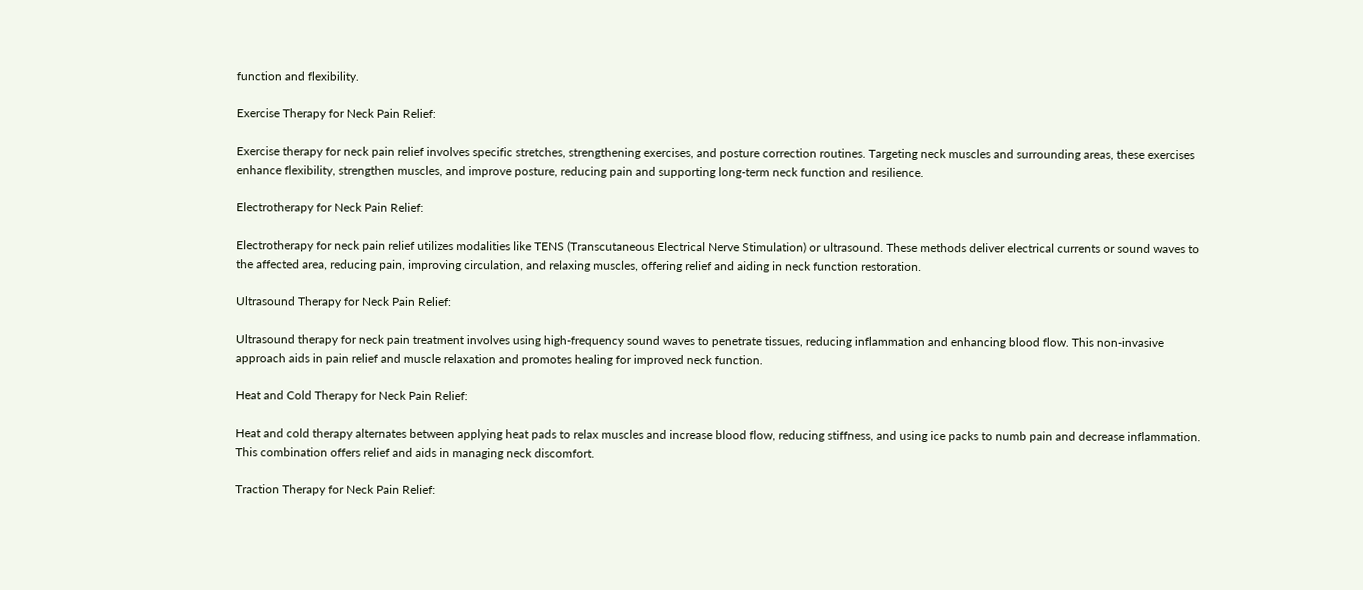function and flexibility.

Exercise Therapy for Neck Pain Relief:

Exercise therapy for neck pain relief involves specific stretches, strengthening exercises, and posture correction routines. Targeting neck muscles and surrounding areas, these exercises enhance flexibility, strengthen muscles, and improve posture, reducing pain and supporting long-term neck function and resilience.

Electrotherapy for Neck Pain Relief:

Electrotherapy for neck pain relief utilizes modalities like TENS (Transcutaneous Electrical Nerve Stimulation) or ultrasound. These methods deliver electrical currents or sound waves to the affected area, reducing pain, improving circulation, and relaxing muscles, offering relief and aiding in neck function restoration.

Ultrasound Therapy for Neck Pain Relief:

Ultrasound therapy for neck pain treatment involves using high-frequency sound waves to penetrate tissues, reducing inflammation and enhancing blood flow. This non-invasive approach aids in pain relief and muscle relaxation and promotes healing for improved neck function.

Heat and Cold Therapy for Neck Pain Relief:

Heat and cold therapy alternates between applying heat pads to relax muscles and increase blood flow, reducing stiffness, and using ice packs to numb pain and decrease inflammation. This combination offers relief and aids in managing neck discomfort.

Traction Therapy for Neck Pain Relief: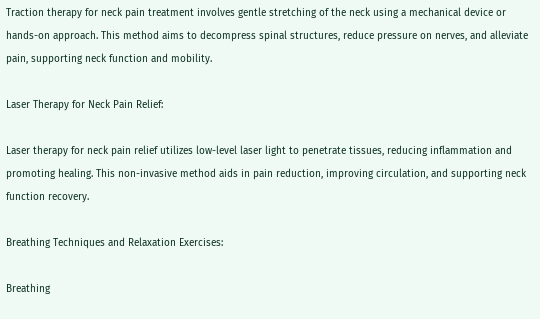Traction therapy for neck pain treatment involves gentle stretching of the neck using a mechanical device or hands-on approach. This method aims to decompress spinal structures, reduce pressure on nerves, and alleviate pain, supporting neck function and mobility.

Laser Therapy for Neck Pain Relief:

Laser therapy for neck pain relief utilizes low-level laser light to penetrate tissues, reducing inflammation and promoting healing. This non-invasive method aids in pain reduction, improving circulation, and supporting neck function recovery.

Breathing Techniques and Relaxation Exercises:

Breathing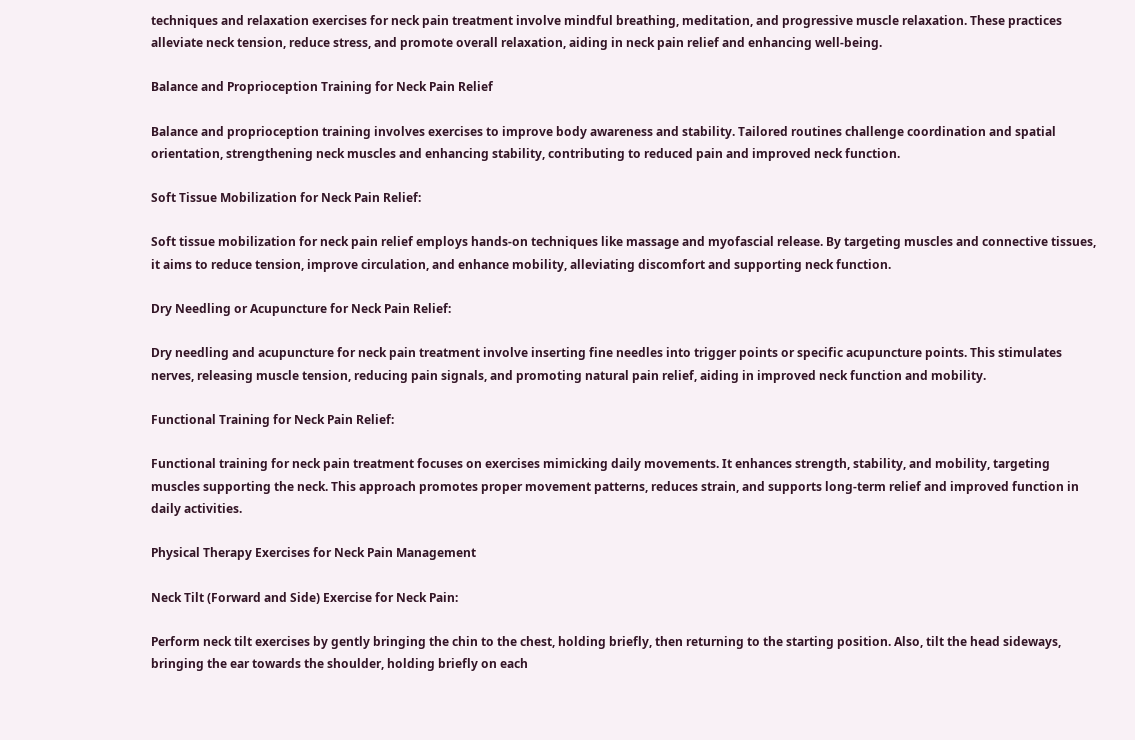techniques and relaxation exercises for neck pain treatment involve mindful breathing, meditation, and progressive muscle relaxation. These practices alleviate neck tension, reduce stress, and promote overall relaxation, aiding in neck pain relief and enhancing well-being.

Balance and Proprioception Training for Neck Pain Relief

Balance and proprioception training involves exercises to improve body awareness and stability. Tailored routines challenge coordination and spatial orientation, strengthening neck muscles and enhancing stability, contributing to reduced pain and improved neck function.

Soft Tissue Mobilization for Neck Pain Relief:

Soft tissue mobilization for neck pain relief employs hands-on techniques like massage and myofascial release. By targeting muscles and connective tissues, it aims to reduce tension, improve circulation, and enhance mobility, alleviating discomfort and supporting neck function.

Dry Needling or Acupuncture for Neck Pain Relief:

Dry needling and acupuncture for neck pain treatment involve inserting fine needles into trigger points or specific acupuncture points. This stimulates nerves, releasing muscle tension, reducing pain signals, and promoting natural pain relief, aiding in improved neck function and mobility.

Functional Training for Neck Pain Relief:

Functional training for neck pain treatment focuses on exercises mimicking daily movements. It enhances strength, stability, and mobility, targeting muscles supporting the neck. This approach promotes proper movement patterns, reduces strain, and supports long-term relief and improved function in daily activities.

Physical Therapy Exercises for Neck Pain Management

Neck Tilt (Forward and Side) Exercise for Neck Pain:

Perform neck tilt exercises by gently bringing the chin to the chest, holding briefly, then returning to the starting position. Also, tilt the head sideways, bringing the ear towards the shoulder, holding briefly on each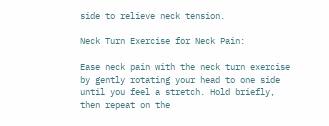side to relieve neck tension.

Neck Turn Exercise for Neck Pain:

Ease neck pain with the neck turn exercise by gently rotating your head to one side until you feel a stretch. Hold briefly, then repeat on the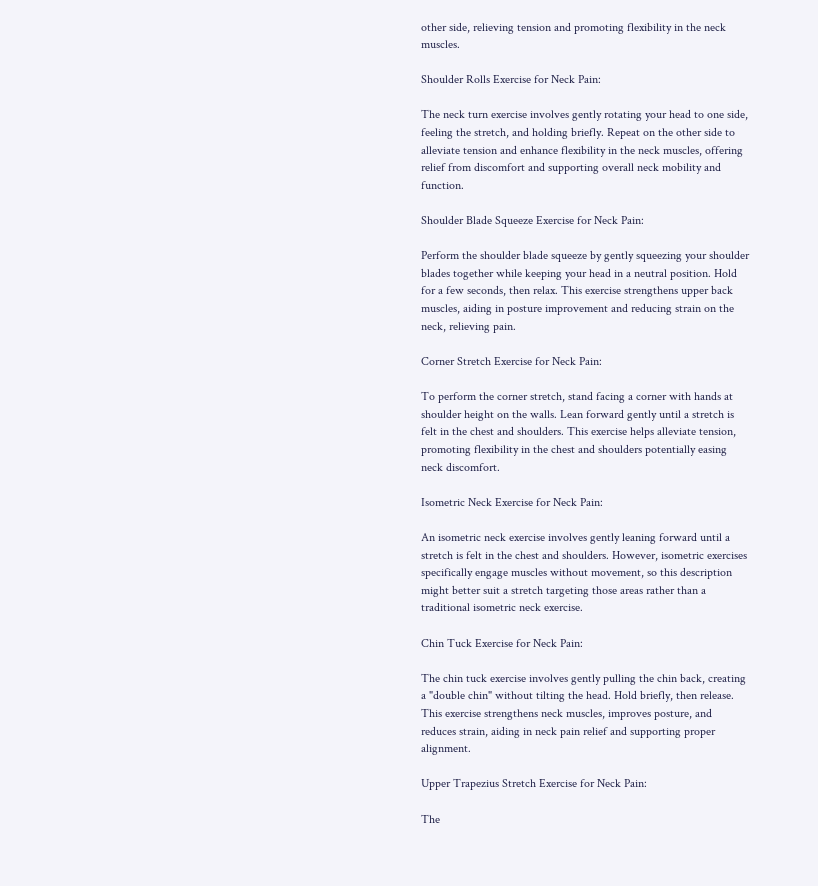other side, relieving tension and promoting flexibility in the neck muscles.

Shoulder Rolls Exercise for Neck Pain:

The neck turn exercise involves gently rotating your head to one side, feeling the stretch, and holding briefly. Repeat on the other side to alleviate tension and enhance flexibility in the neck muscles, offering relief from discomfort and supporting overall neck mobility and function.

Shoulder Blade Squeeze Exercise for Neck Pain:

Perform the shoulder blade squeeze by gently squeezing your shoulder blades together while keeping your head in a neutral position. Hold for a few seconds, then relax. This exercise strengthens upper back muscles, aiding in posture improvement and reducing strain on the neck, relieving pain.

Corner Stretch Exercise for Neck Pain:

To perform the corner stretch, stand facing a corner with hands at shoulder height on the walls. Lean forward gently until a stretch is felt in the chest and shoulders. This exercise helps alleviate tension, promoting flexibility in the chest and shoulders potentially easing neck discomfort.

Isometric Neck Exercise for Neck Pain:

An isometric neck exercise involves gently leaning forward until a stretch is felt in the chest and shoulders. However, isometric exercises specifically engage muscles without movement, so this description might better suit a stretch targeting those areas rather than a traditional isometric neck exercise.

Chin Tuck Exercise for Neck Pain:

The chin tuck exercise involves gently pulling the chin back, creating a "double chin" without tilting the head. Hold briefly, then release. This exercise strengthens neck muscles, improves posture, and reduces strain, aiding in neck pain relief and supporting proper alignment.

Upper Trapezius Stretch Exercise for Neck Pain:

The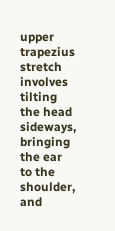upper trapezius stretch involves tilting the head sideways, bringing the ear to the shoulder, and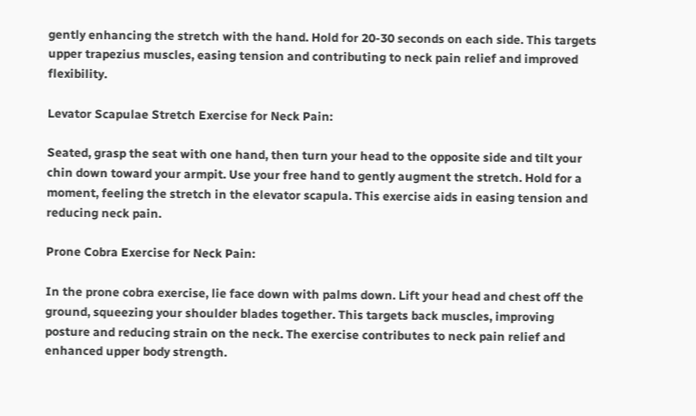gently enhancing the stretch with the hand. Hold for 20-30 seconds on each side. This targets upper trapezius muscles, easing tension and contributing to neck pain relief and improved flexibility.

Levator Scapulae Stretch Exercise for Neck Pain:

Seated, grasp the seat with one hand, then turn your head to the opposite side and tilt your chin down toward your armpit. Use your free hand to gently augment the stretch. Hold for a moment, feeling the stretch in the elevator scapula. This exercise aids in easing tension and reducing neck pain.

Prone Cobra Exercise for Neck Pain:

In the prone cobra exercise, lie face down with palms down. Lift your head and chest off the ground, squeezing your shoulder blades together. This targets back muscles, improving posture and reducing strain on the neck. The exercise contributes to neck pain relief and enhanced upper body strength.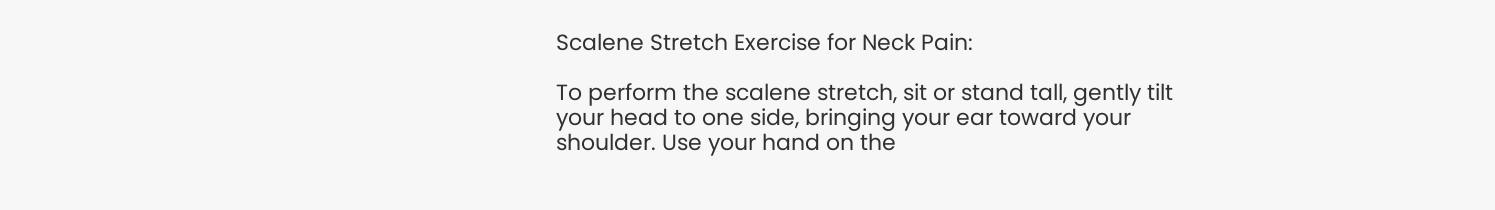Scalene Stretch Exercise for Neck Pain:

To perform the scalene stretch, sit or stand tall, gently tilt your head to one side, bringing your ear toward your shoulder. Use your hand on the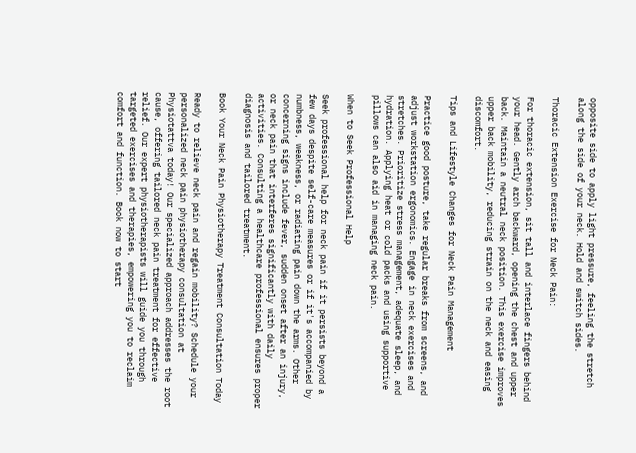opposite side to apply light pressure, feeling the stretch along the side of your neck. Hold and switch sides.

Thoracic Extension Exercise for Neck Pain:

For thoracic extension, sit tall and interlace fingers behind your head. Gently arch backward, opening the chest and upper back. Maintain a neutral neck position. This exercise improves upper back mobility, reducing strain on the neck and easing discomfort.

Tips and Lifestyle Changes for Neck Pain Management

Practice good posture, take regular breaks from screens, and adjust workstation ergonomics. Engage in neck exercises and stretches. Prioritize stress management, adequate sleep, and hydration. Applying heat or cold packs and using supportive pillows can also aid in managing neck pain.

When to Seek Professional Help

Seek professional help for neck pain if it persists beyond a few days despite self-care measures or if it's accompanied by numbness, weakness, or radiating pain down the arms. Other concerning signs include fever, sudden onset after an injury, or neck pain that interferes significantly with daily activities. Consulting a healthcare professional ensures proper diagnosis and tailored treatment.

Book Your Neck Pain Physiotherapy Treatment Consultation Today

Ready to relieve neck pain and regain mobility? Schedule your personalized neck pain physiotherapy consultation at Physiotattva today! Our specialized approach addresses the root cause, offering tailored neck pain treatment for effective relief. Our expert physiotherapists will guide you through targeted exercises and therapies, empowering you to reclaim comfort and function. Book now to start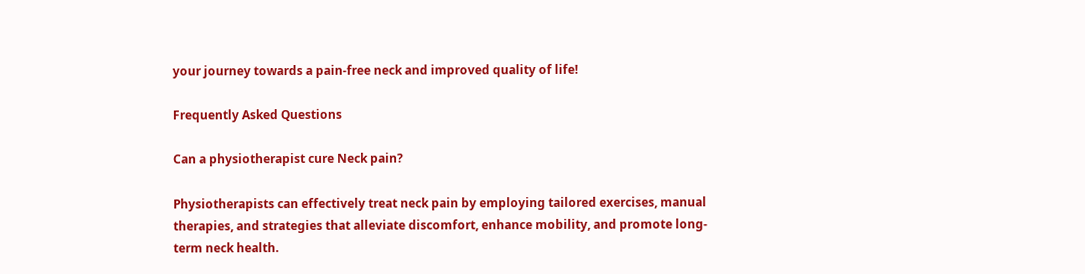your journey towards a pain-free neck and improved quality of life!

Frequently Asked Questions

Can a physiotherapist cure Neck pain?

Physiotherapists can effectively treat neck pain by employing tailored exercises, manual therapies, and strategies that alleviate discomfort, enhance mobility, and promote long-term neck health.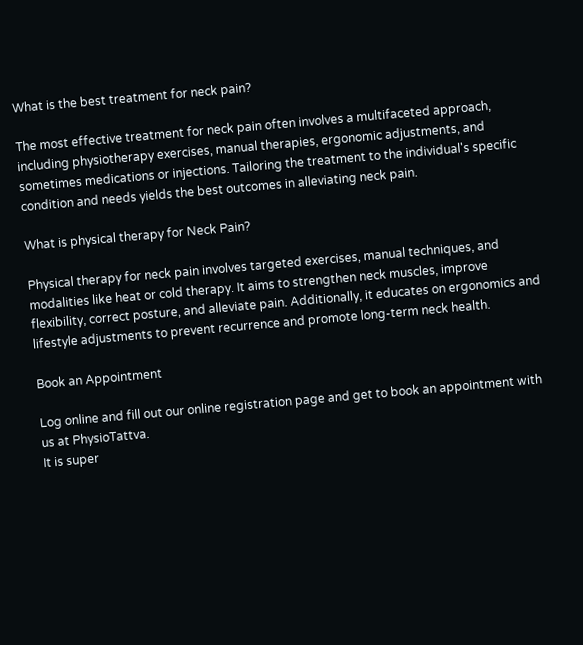What is the best treatment for neck pain?

The most effective treatment for neck pain often involves a multifaceted approach, including physiotherapy exercises, manual therapies, ergonomic adjustments, and sometimes medications or injections. Tailoring the treatment to the individual's specific condition and needs yields the best outcomes in alleviating neck pain.

What is physical therapy for Neck Pain?

Physical therapy for neck pain involves targeted exercises, manual techniques, and modalities like heat or cold therapy. It aims to strengthen neck muscles, improve flexibility, correct posture, and alleviate pain. Additionally, it educates on ergonomics and lifestyle adjustments to prevent recurrence and promote long-term neck health.

Book an Appointment

Log online and fill out our online registration page and get to book an appointment with us at PhysioTattva.
It is super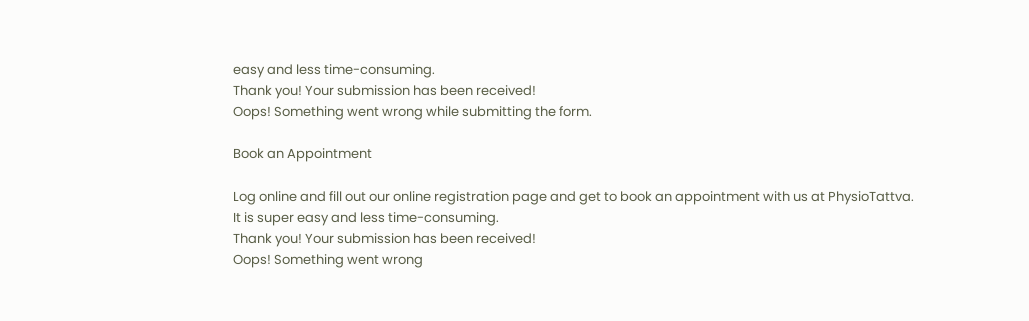easy and less time-consuming.
Thank you! Your submission has been received!
Oops! Something went wrong while submitting the form.

Book an Appointment

Log online and fill out our online registration page and get to book an appointment with us at PhysioTattva.
It is super easy and less time-consuming.
Thank you! Your submission has been received!
Oops! Something went wrong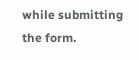while submitting the form.